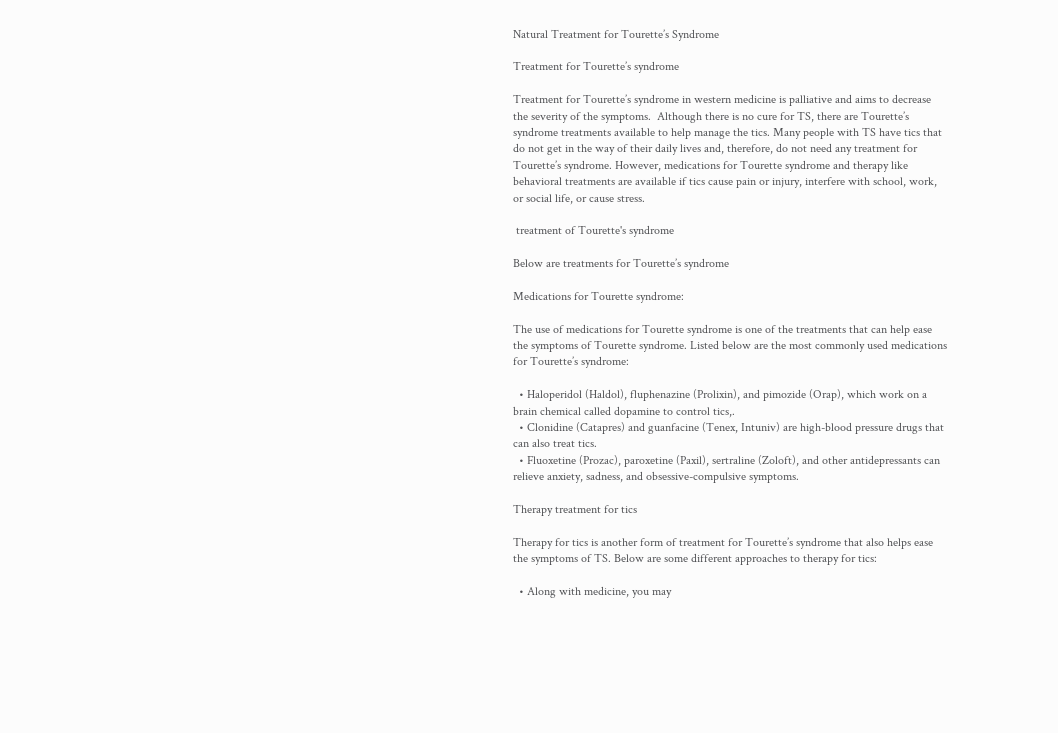Natural Treatment for Tourette’s Syndrome

Treatment for Tourette’s syndrome

Treatment for Tourette’s syndrome in western medicine is palliative and aims to decrease the severity of the symptoms.  Although there is no cure for TS, there are Tourette’s syndrome treatments available to help manage the tics. Many people with TS have tics that do not get in the way of their daily lives and, therefore, do not need any treatment for Tourette’s syndrome. However, medications for Tourette syndrome and therapy like behavioral treatments are available if tics cause pain or injury, interfere with school, work, or social life, or cause stress.

 treatment of Tourette's syndrome

Below are treatments for Tourette’s syndrome

Medications for Tourette syndrome:

The use of medications for Tourette syndrome is one of the treatments that can help ease the symptoms of Tourette syndrome. Listed below are the most commonly used medications for Tourette’s syndrome:

  • Haloperidol (Haldol), fluphenazine (Prolixin), and pimozide (Orap), which work on a brain chemical called dopamine to control tics,.
  • Clonidine (Catapres) and guanfacine (Tenex, Intuniv) are high-blood pressure drugs that can also treat tics.
  • Fluoxetine (Prozac), paroxetine (Paxil), sertraline (Zoloft), and other antidepressants can relieve anxiety, sadness, and obsessive-compulsive symptoms.

Therapy treatment for tics

Therapy for tics is another form of treatment for Tourette’s syndrome that also helps ease the symptoms of TS. Below are some different approaches to therapy for tics:

  • Along with medicine, you may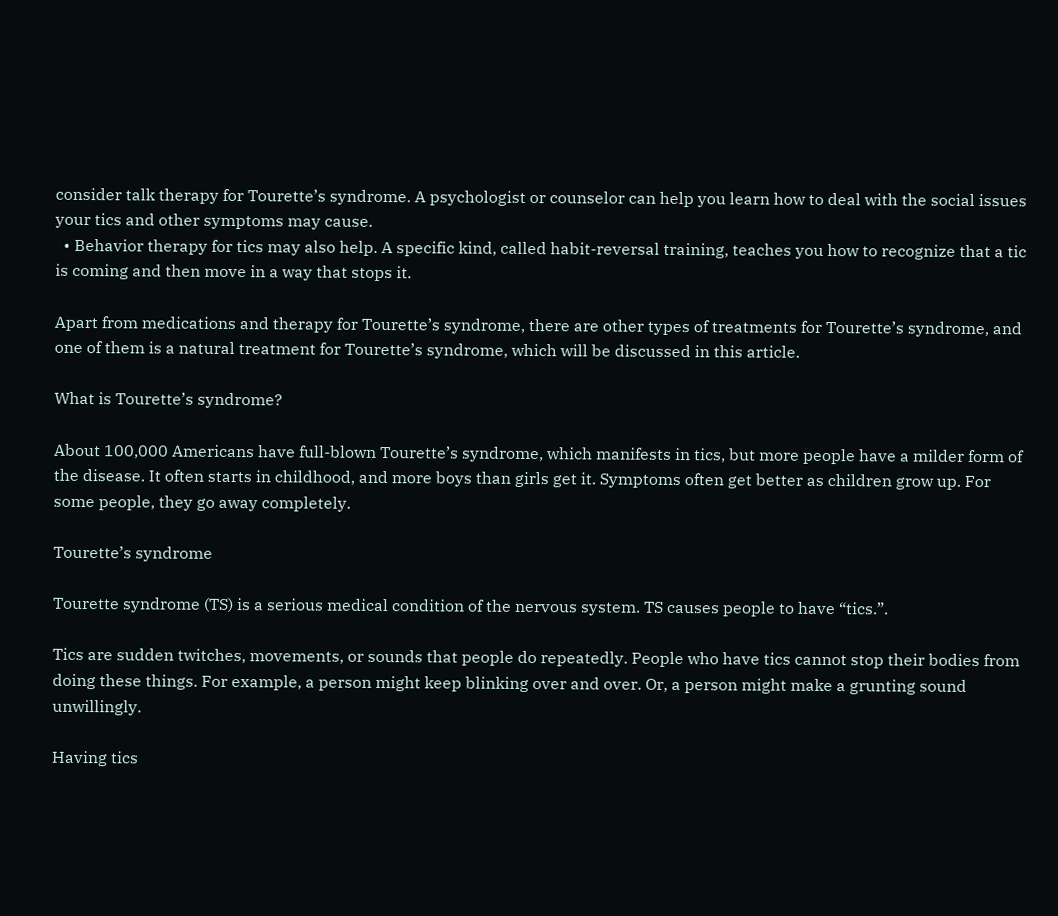consider talk therapy for Tourette’s syndrome. A psychologist or counselor can help you learn how to deal with the social issues your tics and other symptoms may cause.
  • Behavior therapy for tics may also help. A specific kind, called habit-reversal training, teaches you how to recognize that a tic is coming and then move in a way that stops it.

Apart from medications and therapy for Tourette’s syndrome, there are other types of treatments for Tourette’s syndrome, and one of them is a natural treatment for Tourette’s syndrome, which will be discussed in this article.

What is Tourette’s syndrome?

About 100,000 Americans have full-blown Tourette’s syndrome, which manifests in tics, but more people have a milder form of the disease. It often starts in childhood, and more boys than girls get it. Symptoms often get better as children grow up. For some people, they go away completely.

Tourette’s syndrome

Tourette syndrome (TS) is a serious medical condition of the nervous system. TS causes people to have “tics.”.

Tics are sudden twitches, movements, or sounds that people do repeatedly. People who have tics cannot stop their bodies from doing these things. For example, a person might keep blinking over and over. Or, a person might make a grunting sound unwillingly.

Having tics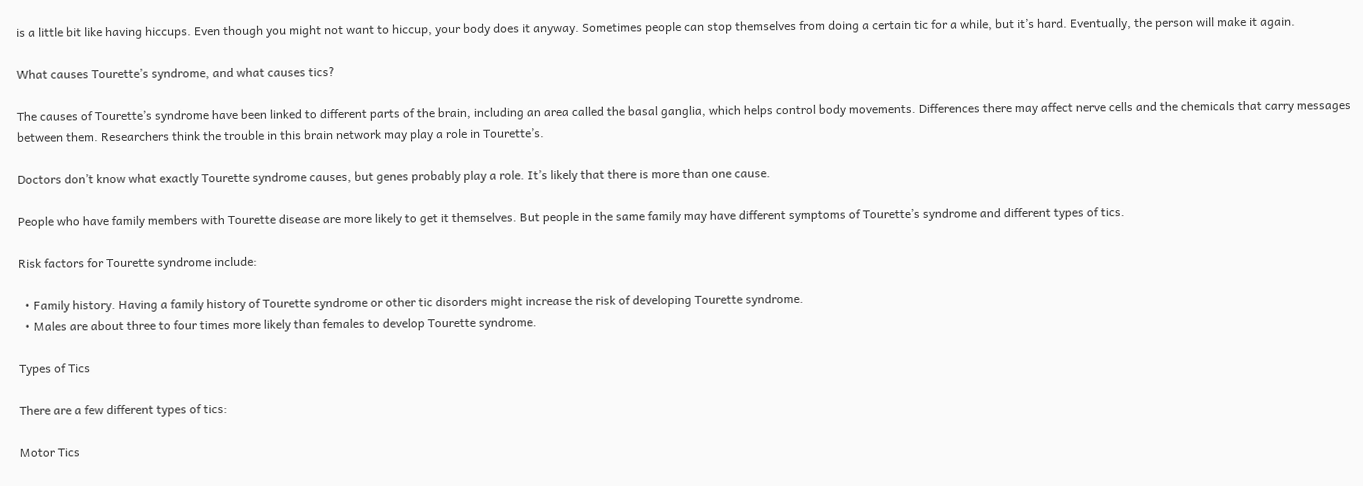is a little bit like having hiccups. Even though you might not want to hiccup, your body does it anyway. Sometimes people can stop themselves from doing a certain tic for a while, but it’s hard. Eventually, the person will make it again.

What causes Tourette’s syndrome, and what causes tics?

The causes of Tourette’s syndrome have been linked to different parts of the brain, including an area called the basal ganglia, which helps control body movements. Differences there may affect nerve cells and the chemicals that carry messages between them. Researchers think the trouble in this brain network may play a role in Tourette’s.

Doctors don’t know what exactly Tourette syndrome causes, but genes probably play a role. It’s likely that there is more than one cause.

People who have family members with Tourette disease are more likely to get it themselves. But people in the same family may have different symptoms of Tourette’s syndrome and different types of tics.

Risk factors for Tourette syndrome include:

  • Family history. Having a family history of Tourette syndrome or other tic disorders might increase the risk of developing Tourette syndrome.
  • Males are about three to four times more likely than females to develop Tourette syndrome.

Types of Tics

There are a few different types of tics:

Motor Tics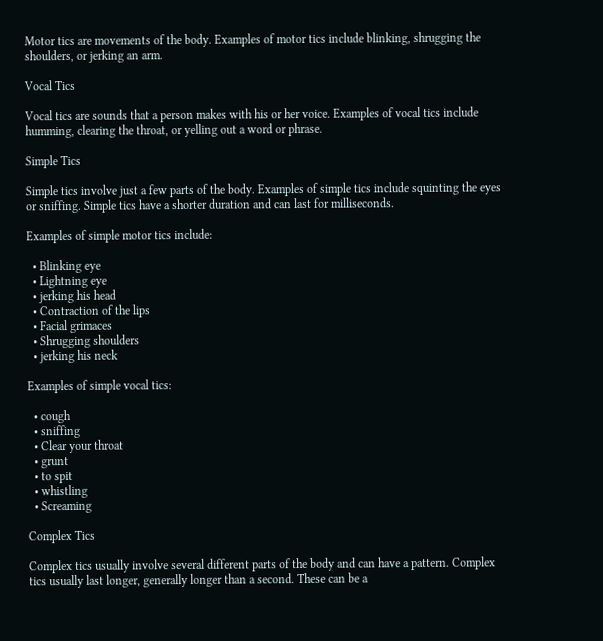Motor tics are movements of the body. Examples of motor tics include blinking, shrugging the shoulders, or jerking an arm.

Vocal Tics

Vocal tics are sounds that a person makes with his or her voice. Examples of vocal tics include humming, clearing the throat, or yelling out a word or phrase.

Simple Tics

Simple tics involve just a few parts of the body. Examples of simple tics include squinting the eyes or sniffing. Simple tics have a shorter duration and can last for milliseconds.

Examples of simple motor tics include:

  • Blinking eye
  • Lightning eye
  • jerking his head
  • Contraction of the lips
  • Facial grimaces
  • Shrugging shoulders
  • jerking his neck

Examples of simple vocal tics:

  • cough
  • sniffing
  • Clear your throat
  • grunt
  • to spit
  • whistling
  • Screaming

Complex Tics

Complex tics usually involve several different parts of the body and can have a pattern. Complex tics usually last longer, generally longer than a second. These can be a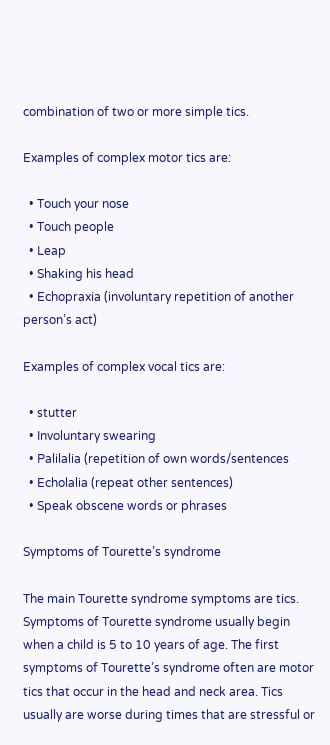combination of two or more simple tics.

Examples of complex motor tics are:

  • Touch your nose
  • Touch people
  • Leap
  • Shaking his head
  • Echopraxia (involuntary repetition of another person’s act)

Examples of complex vocal tics are:

  • stutter
  • Involuntary swearing
  • Palilalia (repetition of own words/sentences
  • Echolalia (repeat other sentences)
  • Speak obscene words or phrases

Symptoms of Tourette’s syndrome

The main Tourette syndrome symptoms are tics. Symptoms of Tourette syndrome usually begin when a child is 5 to 10 years of age. The first symptoms of Tourette’s syndrome often are motor tics that occur in the head and neck area. Tics usually are worse during times that are stressful or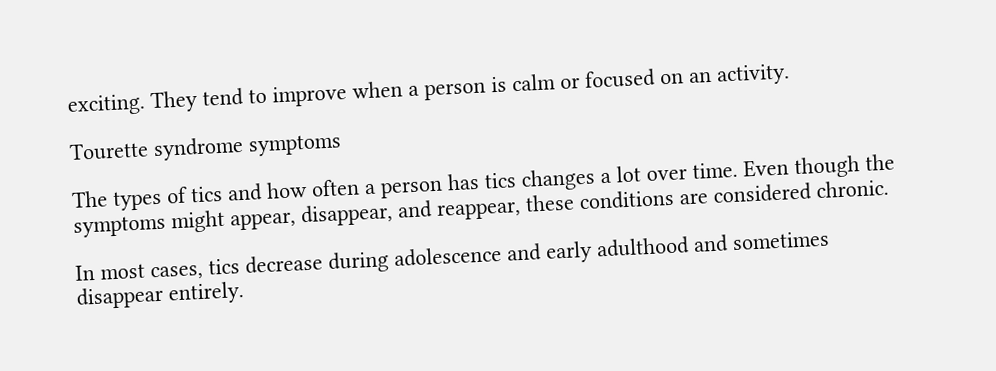exciting. They tend to improve when a person is calm or focused on an activity.

Tourette syndrome symptoms

The types of tics and how often a person has tics changes a lot over time. Even though the symptoms might appear, disappear, and reappear, these conditions are considered chronic.

In most cases, tics decrease during adolescence and early adulthood and sometimes disappear entirely.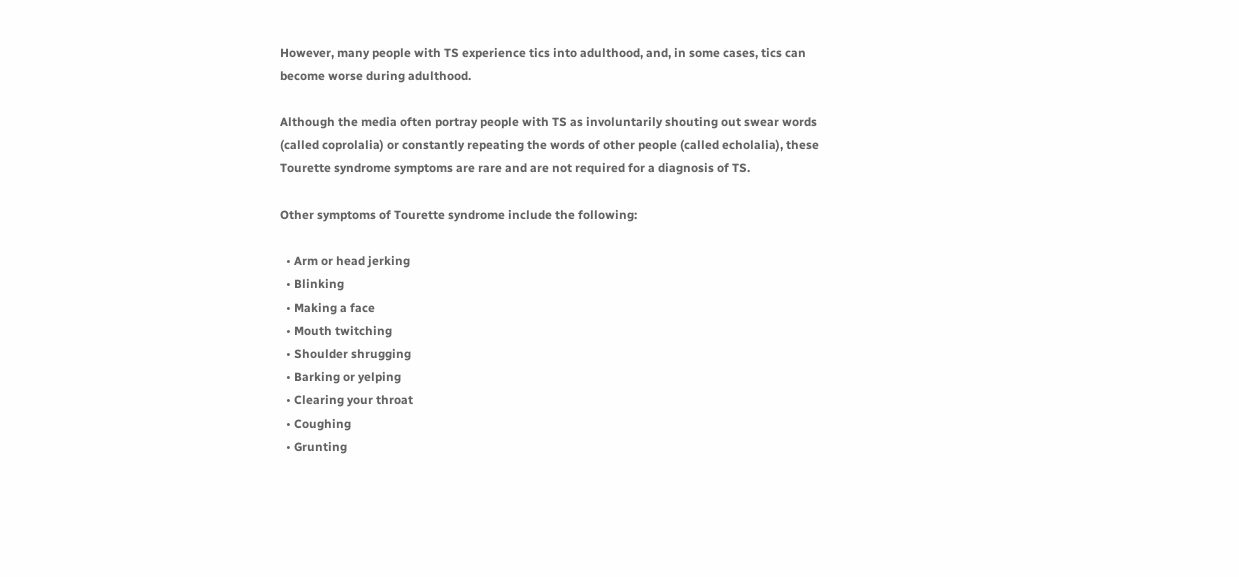However, many people with TS experience tics into adulthood, and, in some cases, tics can become worse during adulthood.

Although the media often portray people with TS as involuntarily shouting out swear words (called coprolalia) or constantly repeating the words of other people (called echolalia), these Tourette syndrome symptoms are rare and are not required for a diagnosis of TS.

Other symptoms of Tourette syndrome include the following:

  • Arm or head jerking
  • Blinking
  • Making a face
  • Mouth twitching
  • Shoulder shrugging
  • Barking or yelping
  • Clearing your throat
  • Coughing
  • Grunting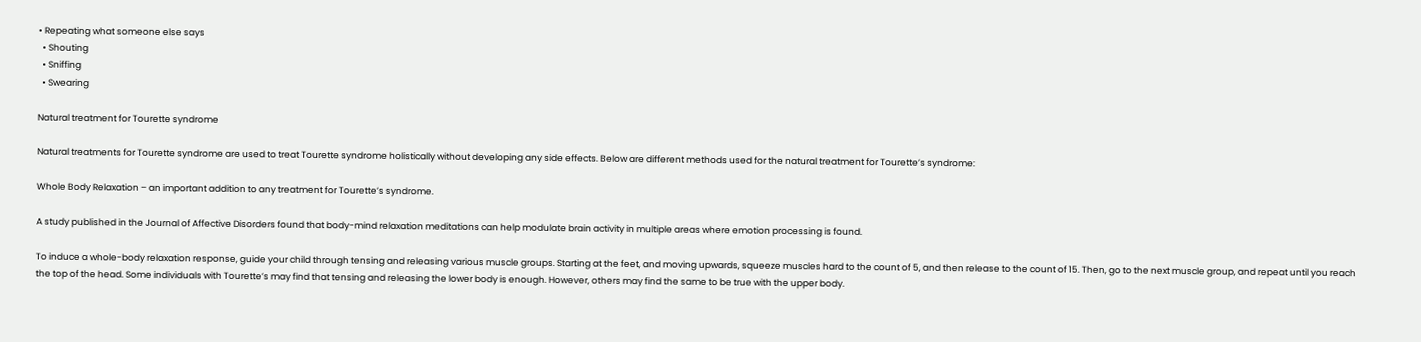• Repeating what someone else says
  • Shouting
  • Sniffing
  • Swearing

Natural treatment for Tourette syndrome

Natural treatments for Tourette syndrome are used to treat Tourette syndrome holistically without developing any side effects. Below are different methods used for the natural treatment for Tourette’s syndrome:

Whole Body Relaxation – an important addition to any treatment for Tourette’s syndrome.

A study published in the Journal of Affective Disorders found that body-mind relaxation meditations can help modulate brain activity in multiple areas where emotion processing is found.

To induce a whole-body relaxation response, guide your child through tensing and releasing various muscle groups. Starting at the feet, and moving upwards, squeeze muscles hard to the count of 5, and then release to the count of 15. Then, go to the next muscle group, and repeat until you reach the top of the head. Some individuals with Tourette’s may find that tensing and releasing the lower body is enough. However, others may find the same to be true with the upper body.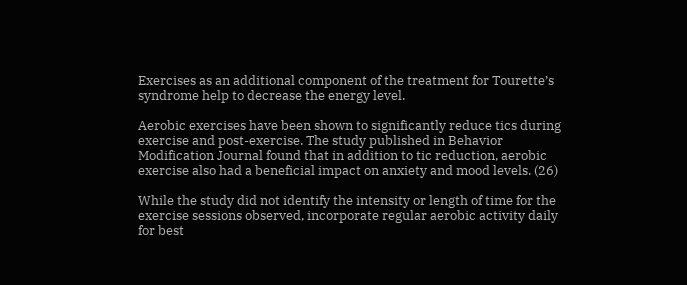Exercises as an additional component of the treatment for Tourette’s syndrome help to decrease the energy level.

Aerobic exercises have been shown to significantly reduce tics during exercise and post-exercise. The study published in Behavior Modification Journal found that in addition to tic reduction, aerobic exercise also had a beneficial impact on anxiety and mood levels. (26)

While the study did not identify the intensity or length of time for the exercise sessions observed, incorporate regular aerobic activity daily for best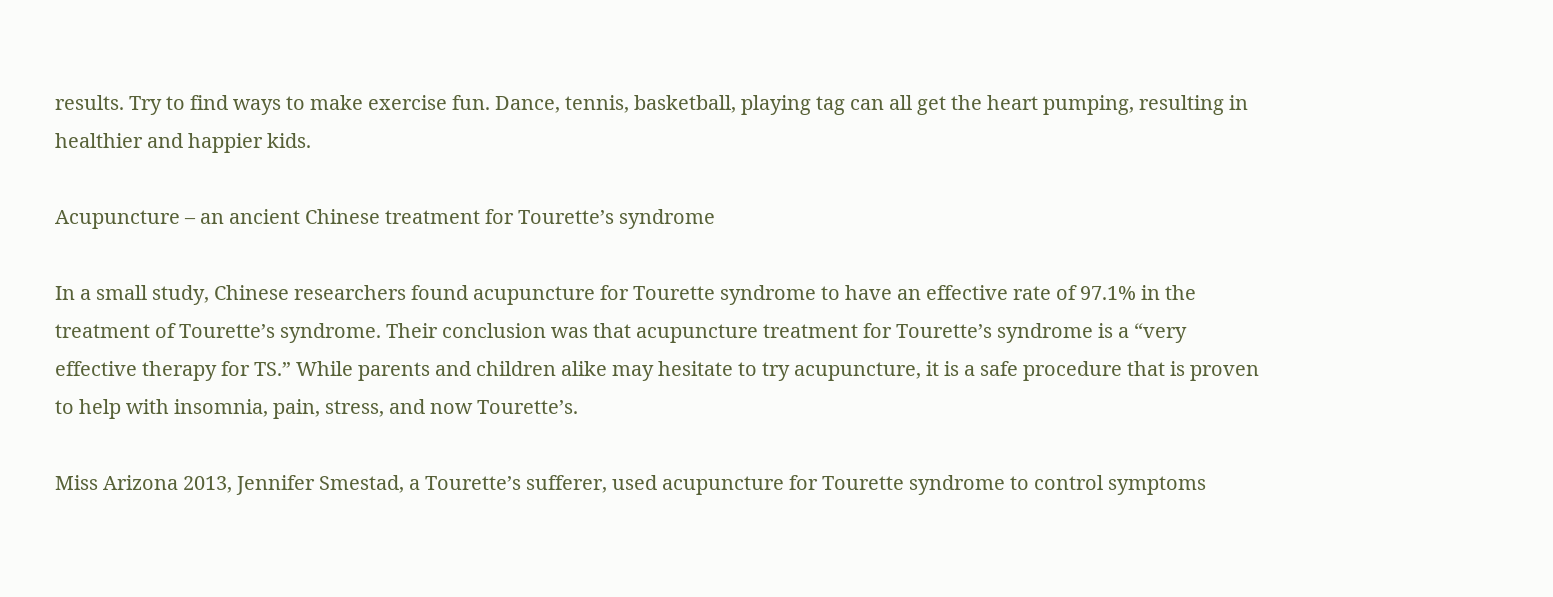results. Try to find ways to make exercise fun. Dance, tennis, basketball, playing tag can all get the heart pumping, resulting in healthier and happier kids.

Acupuncture – an ancient Chinese treatment for Tourette’s syndrome

In a small study, Chinese researchers found acupuncture for Tourette syndrome to have an effective rate of 97.1% in the treatment of Tourette’s syndrome. Their conclusion was that acupuncture treatment for Tourette’s syndrome is a “very effective therapy for TS.” While parents and children alike may hesitate to try acupuncture, it is a safe procedure that is proven to help with insomnia, pain, stress, and now Tourette’s.

Miss Arizona 2013, Jennifer Smestad, a Tourette’s sufferer, used acupuncture for Tourette syndrome to control symptoms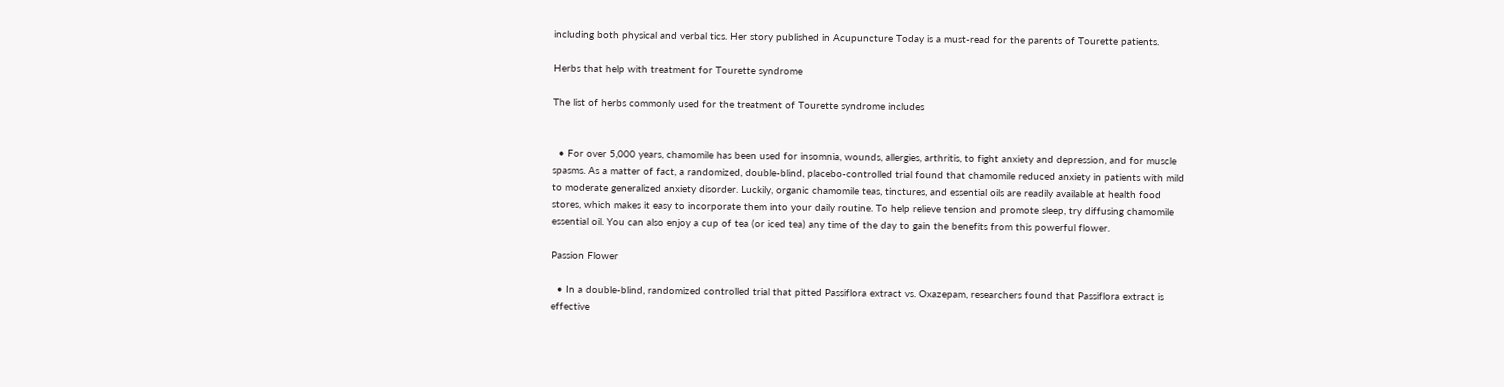including both physical and verbal tics. Her story published in Acupuncture Today is a must-read for the parents of Tourette patients.

Herbs that help with treatment for Tourette syndrome

The list of herbs commonly used for the treatment of Tourette syndrome includes


  • For over 5,000 years, chamomile has been used for insomnia, wounds, allergies, arthritis, to fight anxiety and depression, and for muscle spasms. As a matter of fact, a randomized, double-blind, placebo-controlled trial found that chamomile reduced anxiety in patients with mild to moderate generalized anxiety disorder. Luckily, organic chamomile teas, tinctures, and essential oils are readily available at health food stores, which makes it easy to incorporate them into your daily routine. To help relieve tension and promote sleep, try diffusing chamomile essential oil. You can also enjoy a cup of tea (or iced tea) any time of the day to gain the benefits from this powerful flower.

Passion Flower

  • In a double-blind, randomized controlled trial that pitted Passiflora extract vs. Oxazepam, researchers found that Passiflora extract is effective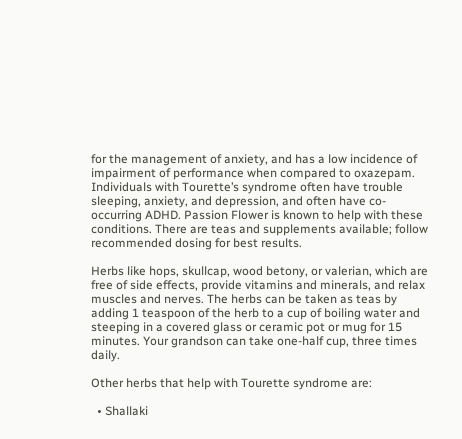for the management of anxiety, and has a low incidence of impairment of performance when compared to oxazepam. Individuals with Tourette’s syndrome often have trouble sleeping, anxiety, and depression, and often have co-occurring ADHD. Passion Flower is known to help with these conditions. There are teas and supplements available; follow recommended dosing for best results.

Herbs like hops, skullcap, wood betony, or valerian, which are free of side effects, provide vitamins and minerals, and relax muscles and nerves. The herbs can be taken as teas by adding 1 teaspoon of the herb to a cup of boiling water and steeping in a covered glass or ceramic pot or mug for 15 minutes. Your grandson can take one-half cup, three times daily.

Other herbs that help with Tourette syndrome are:

  • Shallaki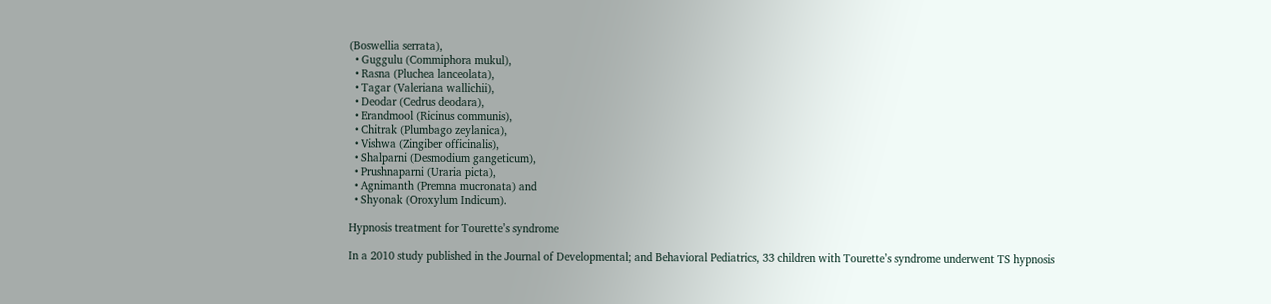(Boswellia serrata),
  • Guggulu (Commiphora mukul),
  • Rasna (Pluchea lanceolata),
  • Tagar (Valeriana wallichii),
  • Deodar (Cedrus deodara),
  • Erandmool (Ricinus communis),
  • Chitrak (Plumbago zeylanica),
  • Vishwa (Zingiber officinalis),
  • Shalparni (Desmodium gangeticum),
  • Prushnaparni (Uraria picta),
  • Agnimanth (Premna mucronata) and
  • Shyonak (Oroxylum Indicum).

Hypnosis treatment for Tourette’s syndrome

In a 2010 study published in the Journal of Developmental; and Behavioral Pediatrics, 33 children with Tourette’s syndrome underwent TS hypnosis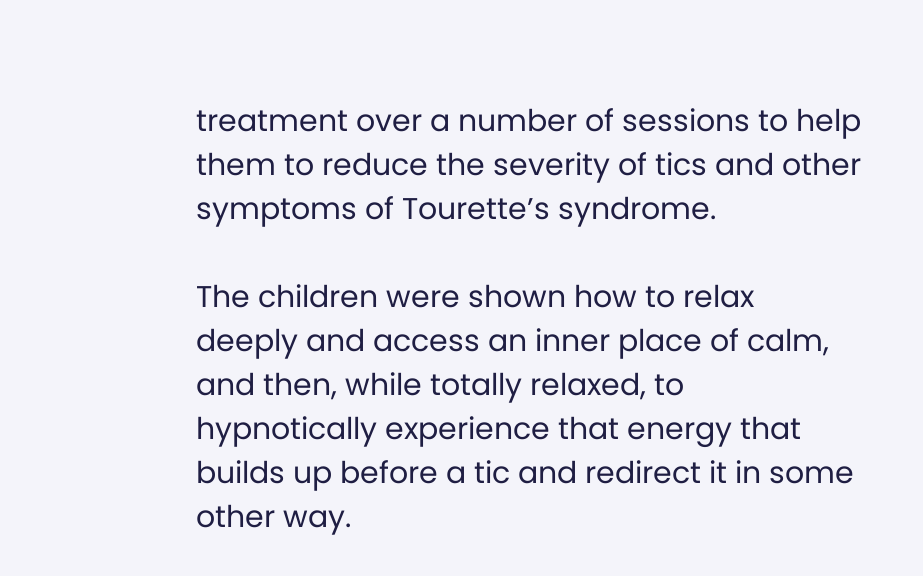treatment over a number of sessions to help them to reduce the severity of tics and other symptoms of Tourette’s syndrome.

The children were shown how to relax deeply and access an inner place of calm, and then, while totally relaxed, to hypnotically experience that energy that builds up before a tic and redirect it in some other way.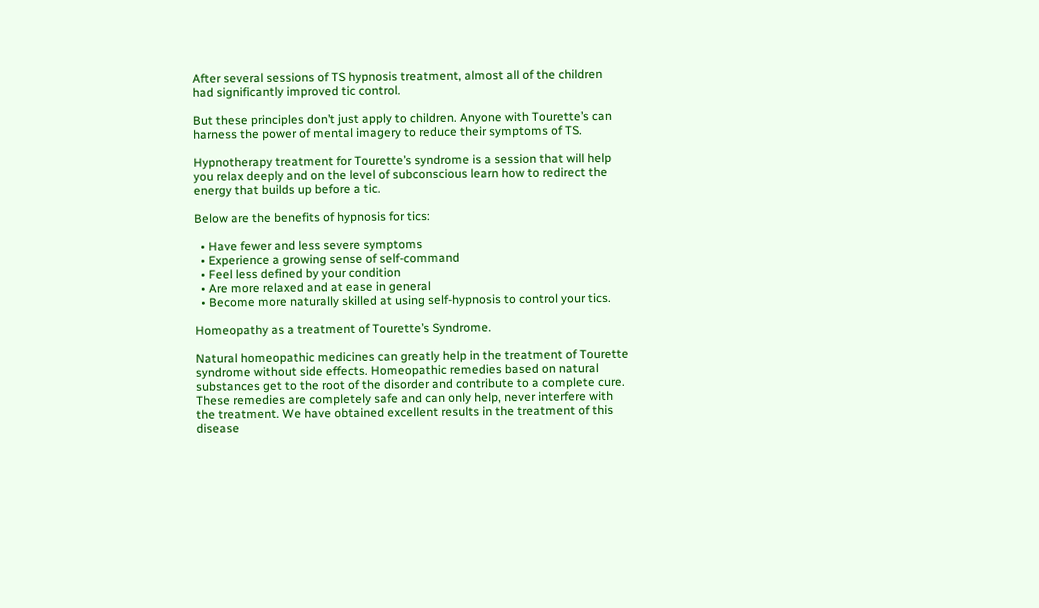After several sessions of TS hypnosis treatment, almost all of the children had significantly improved tic control.

But these principles don’t just apply to children. Anyone with Tourette’s can harness the power of mental imagery to reduce their symptoms of TS.

Hypnotherapy treatment for Tourette’s syndrome is a session that will help you relax deeply and on the level of subconscious learn how to redirect the energy that builds up before a tic.

Below are the benefits of hypnosis for tics:

  • Have fewer and less severe symptoms
  • Experience a growing sense of self-command
  • Feel less defined by your condition
  • Are more relaxed and at ease in general
  • Become more naturally skilled at using self-hypnosis to control your tics.

Homeopathy as a treatment of Tourette’s Syndrome.

Natural homeopathic medicines can greatly help in the treatment of Tourette syndrome without side effects. Homeopathic remedies based on natural substances get to the root of the disorder and contribute to a complete cure. These remedies are completely safe and can only help, never interfere with the treatment. We have obtained excellent results in the treatment of this disease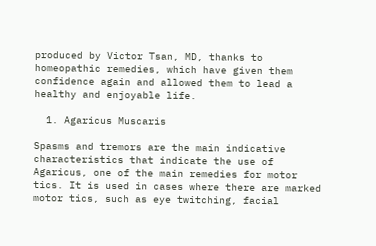produced by Victor Tsan, MD, thanks to homeopathic remedies, which have given them confidence again and allowed them to lead a healthy and enjoyable life.

  1. Agaricus Muscaris

Spasms and tremors are the main indicative characteristics that indicate the use of Agaricus, one of the main remedies for motor tics. It is used in cases where there are marked motor tics, such as eye twitching, facial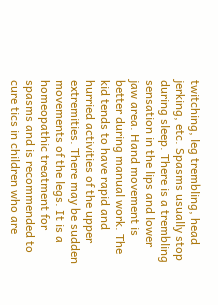twitching, leg trembling, head jerking, etc. Spasms usually stop during sleep. There is a trembling sensation in the lips and lower jaw area. Hand movement is better during manual work. The kid tends to have rapid and hurried activities of the upper extremities. There may be sudden movements of the legs. It is a homeopathic treatment for spasms and is recommended to cure tics in children who are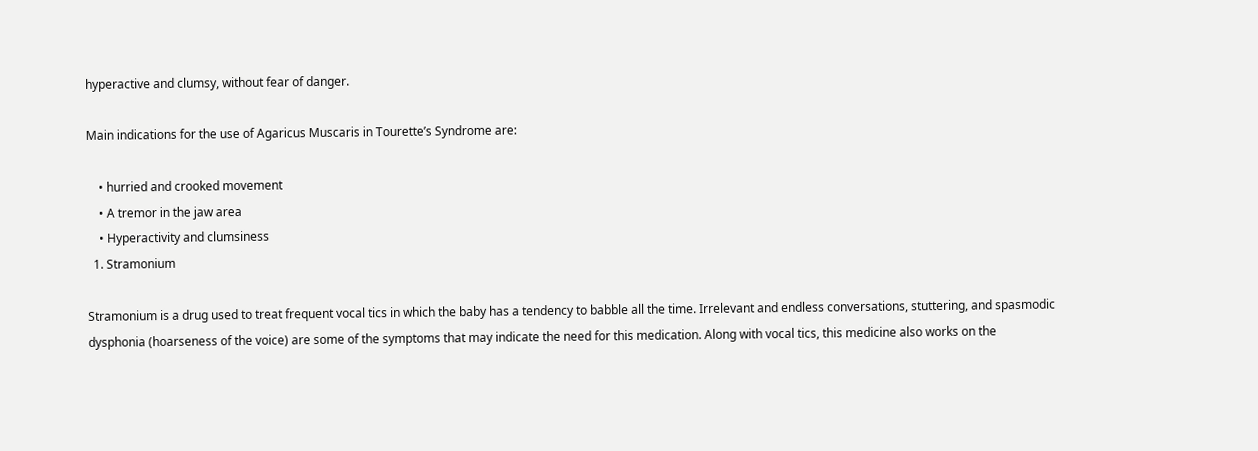hyperactive and clumsy, without fear of danger.

Main indications for the use of Agaricus Muscaris in Tourette’s Syndrome are:

    • hurried and crooked movement
    • A tremor in the jaw area
    • Hyperactivity and clumsiness
  1. Stramonium

Stramonium is a drug used to treat frequent vocal tics in which the baby has a tendency to babble all the time. Irrelevant and endless conversations, stuttering, and spasmodic dysphonia (hoarseness of the voice) are some of the symptoms that may indicate the need for this medication. Along with vocal tics, this medicine also works on the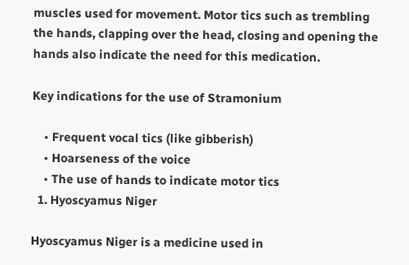muscles used for movement. Motor tics such as trembling the hands, clapping over the head, closing and opening the hands also indicate the need for this medication.

Key indications for the use of Stramonium

    • Frequent vocal tics (like gibberish)
    • Hoarseness of the voice
    • The use of hands to indicate motor tics
  1. Hyoscyamus Niger

Hyoscyamus Niger is a medicine used in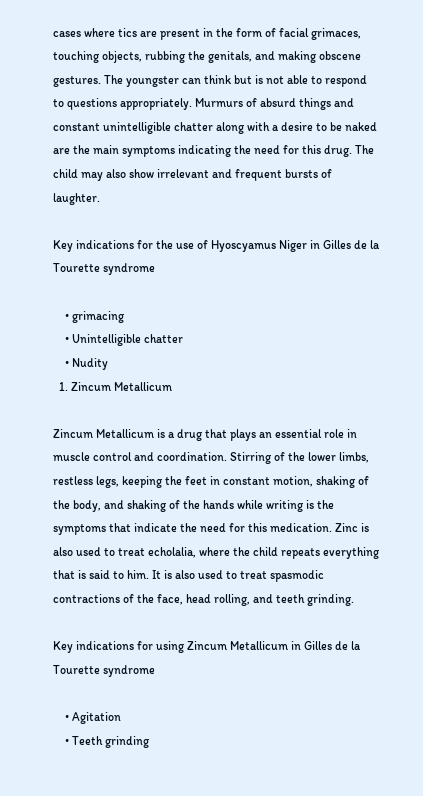cases where tics are present in the form of facial grimaces, touching objects, rubbing the genitals, and making obscene gestures. The youngster can think but is not able to respond to questions appropriately. Murmurs of absurd things and constant unintelligible chatter along with a desire to be naked are the main symptoms indicating the need for this drug. The child may also show irrelevant and frequent bursts of laughter.

Key indications for the use of Hyoscyamus Niger in Gilles de la Tourette syndrome

    • grimacing
    • Unintelligible chatter
    • Nudity
  1. Zincum Metallicum

Zincum Metallicum is a drug that plays an essential role in muscle control and coordination. Stirring of the lower limbs, restless legs, keeping the feet in constant motion, shaking of the body, and shaking of the hands while writing is the symptoms that indicate the need for this medication. Zinc is also used to treat echolalia, where the child repeats everything that is said to him. It is also used to treat spasmodic contractions of the face, head rolling, and teeth grinding.

Key indications for using Zincum Metallicum in Gilles de la Tourette syndrome

    • Agitation
    • Teeth grinding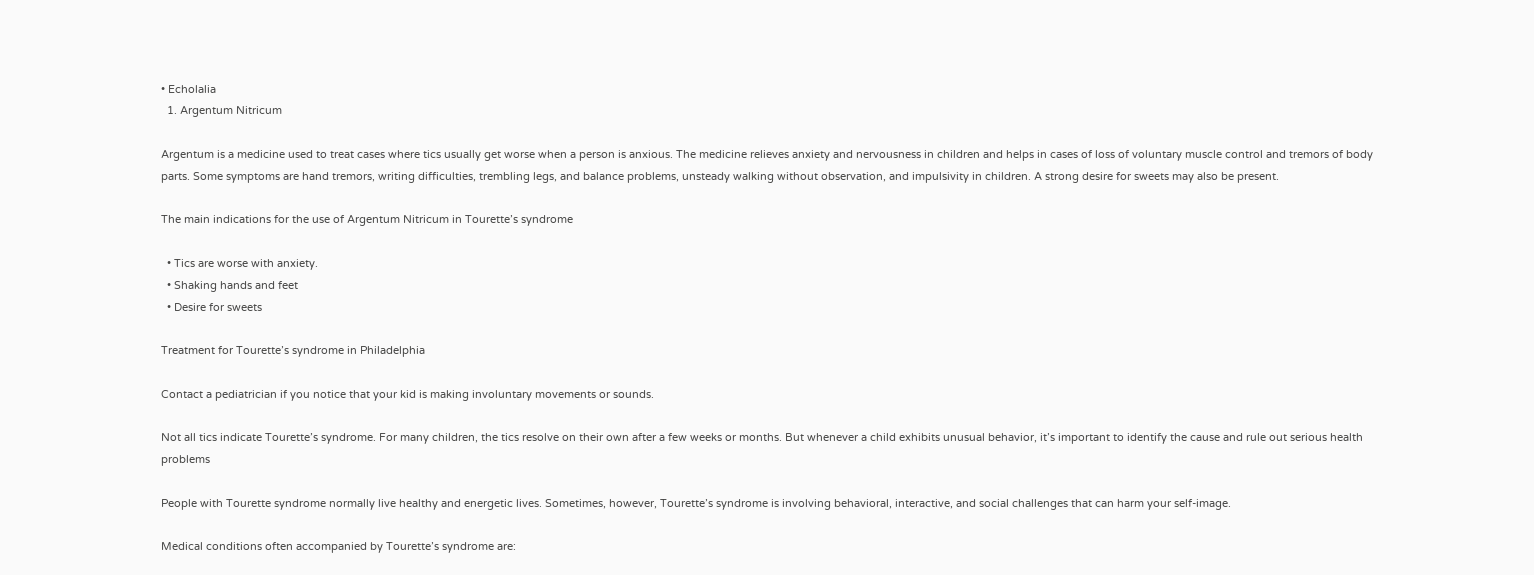• Echolalia
  1. Argentum Nitricum

Argentum is a medicine used to treat cases where tics usually get worse when a person is anxious. The medicine relieves anxiety and nervousness in children and helps in cases of loss of voluntary muscle control and tremors of body parts. Some symptoms are hand tremors, writing difficulties, trembling legs, and balance problems, unsteady walking without observation, and impulsivity in children. A strong desire for sweets may also be present.

The main indications for the use of Argentum Nitricum in Tourette’s syndrome

  • Tics are worse with anxiety.
  • Shaking hands and feet
  • Desire for sweets

Treatment for Tourette’s syndrome in Philadelphia

Contact a pediatrician if you notice that your kid is making involuntary movements or sounds.

Not all tics indicate Tourette’s syndrome. For many children, the tics resolve on their own after a few weeks or months. But whenever a child exhibits unusual behavior, it’s important to identify the cause and rule out serious health problems

People with Tourette syndrome normally live healthy and energetic lives. Sometimes, however, Tourette’s syndrome is involving behavioral, interactive, and social challenges that can harm your self-image.

Medical conditions often accompanied by Tourette’s syndrome are: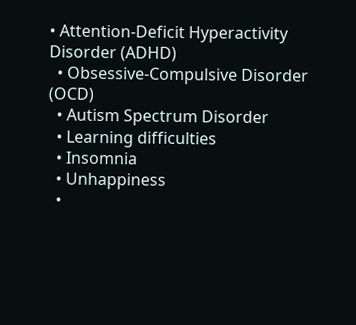• Attention-Deficit Hyperactivity Disorder (ADHD)
  • Obsessive-Compulsive Disorder (OCD)
  • Autism Spectrum Disorder
  • Learning difficulties
  • Insomnia
  • Unhappiness
  •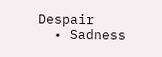Despair
  • Sadness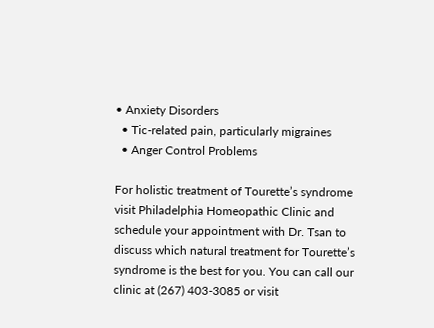• Anxiety Disorders
  • Tic-related pain, particularly migraines
  • Anger Control Problems

For holistic treatment of Tourette’s syndrome visit Philadelphia Homeopathic Clinic and schedule your appointment with Dr. Tsan to discuss which natural treatment for Tourette’s syndrome is the best for you. You can call our clinic at (267) 403-3085 or visit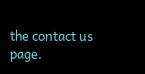the contact us page.